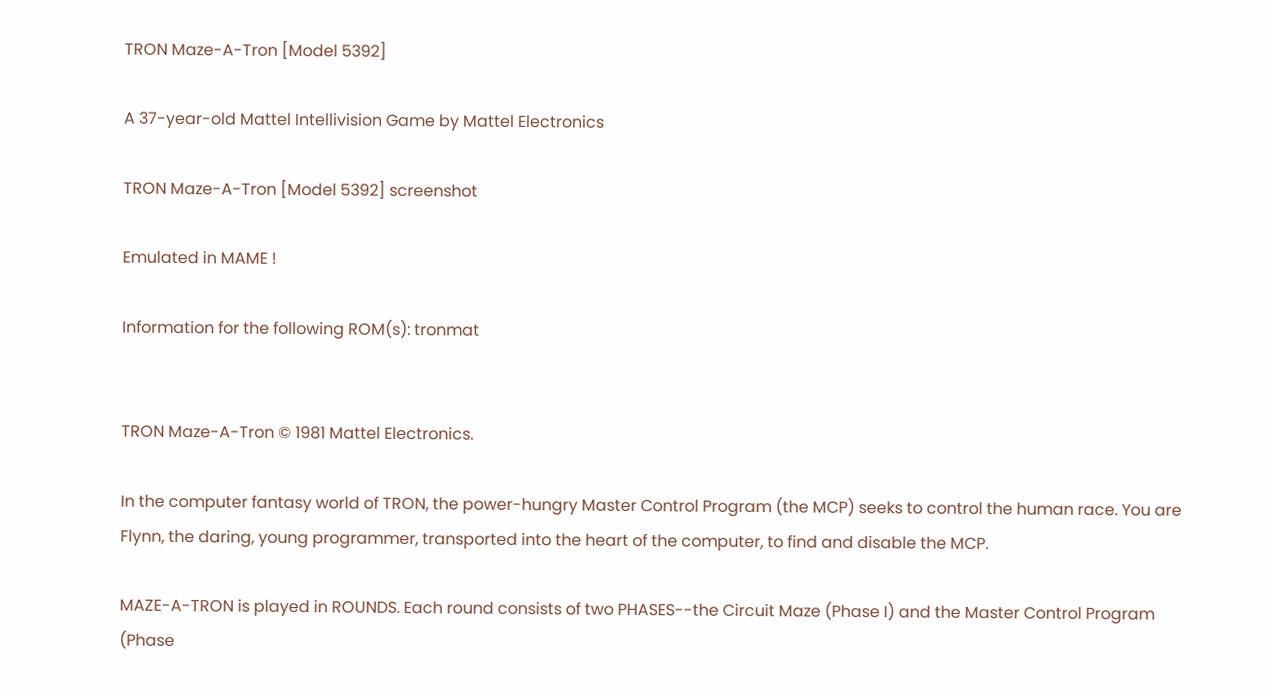TRON Maze-A-Tron [Model 5392]

A 37-year-old Mattel Intellivision Game by Mattel Electronics

TRON Maze-A-Tron [Model 5392] screenshot

Emulated in MAME !

Information for the following ROM(s): tronmat


TRON Maze-A-Tron © 1981 Mattel Electronics.

In the computer fantasy world of TRON, the power-hungry Master Control Program (the MCP) seeks to control the human race. You are Flynn, the daring, young programmer, transported into the heart of the computer, to find and disable the MCP.

MAZE-A-TRON is played in ROUNDS. Each round consists of two PHASES--the Circuit Maze (Phase I) and the Master Control Program (Phase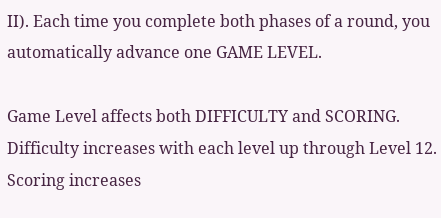II). Each time you complete both phases of a round, you automatically advance one GAME LEVEL.

Game Level affects both DIFFICULTY and SCORING.
Difficulty increases with each level up through Level 12.
Scoring increases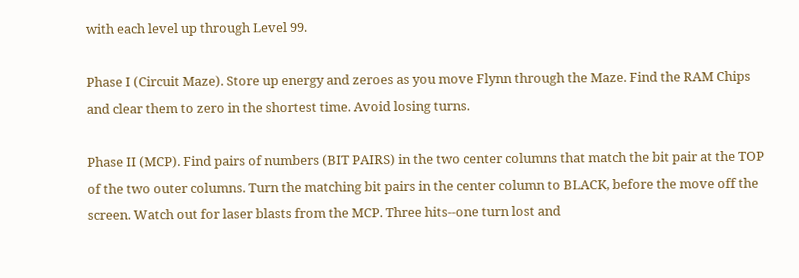with each level up through Level 99.

Phase I (Circuit Maze). Store up energy and zeroes as you move Flynn through the Maze. Find the RAM Chips and clear them to zero in the shortest time. Avoid losing turns.

Phase II (MCP). Find pairs of numbers (BIT PAIRS) in the two center columns that match the bit pair at the TOP of the two outer columns. Turn the matching bit pairs in the center column to BLACK, before the move off the screen. Watch out for laser blasts from the MCP. Three hits--one turn lost and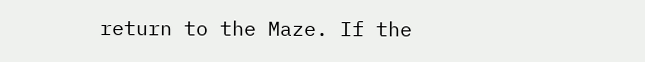return to the Maze. If the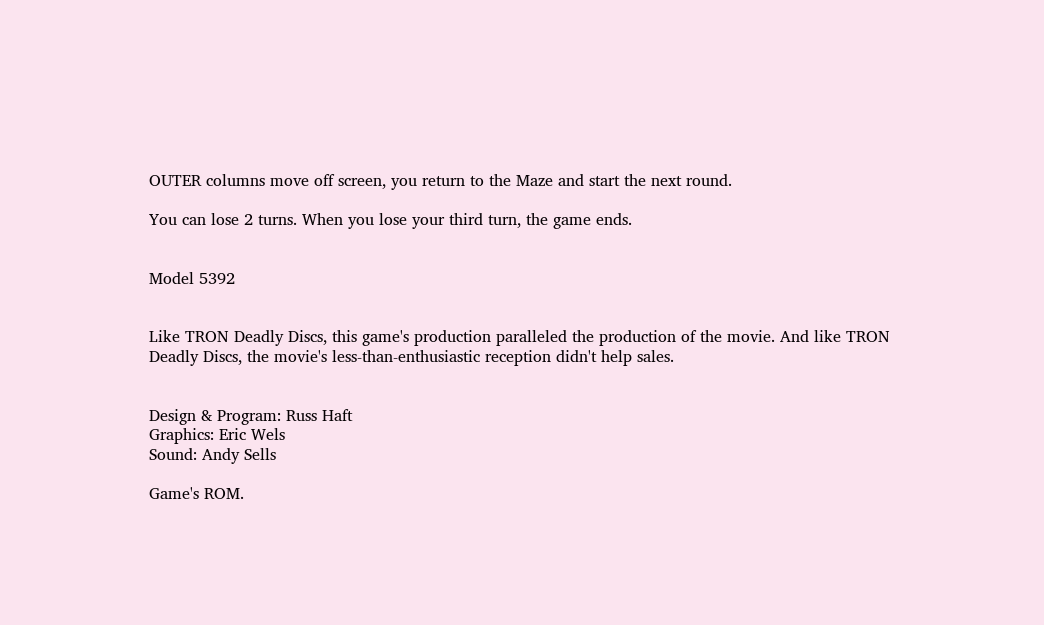OUTER columns move off screen, you return to the Maze and start the next round.

You can lose 2 turns. When you lose your third turn, the game ends.


Model 5392


Like TRON Deadly Discs, this game's production paralleled the production of the movie. And like TRON Deadly Discs, the movie's less-than-enthusiastic reception didn't help sales.


Design & Program: Russ Haft
Graphics: Eric Wels
Sound: Andy Sells

Game's ROM.